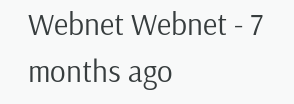Webnet Webnet - 7 months ago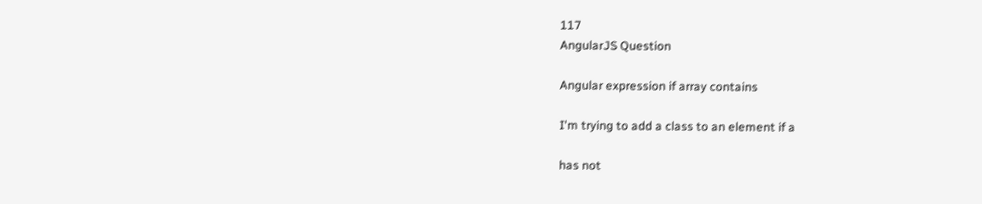117
AngularJS Question

Angular expression if array contains

I'm trying to add a class to an element if a

has not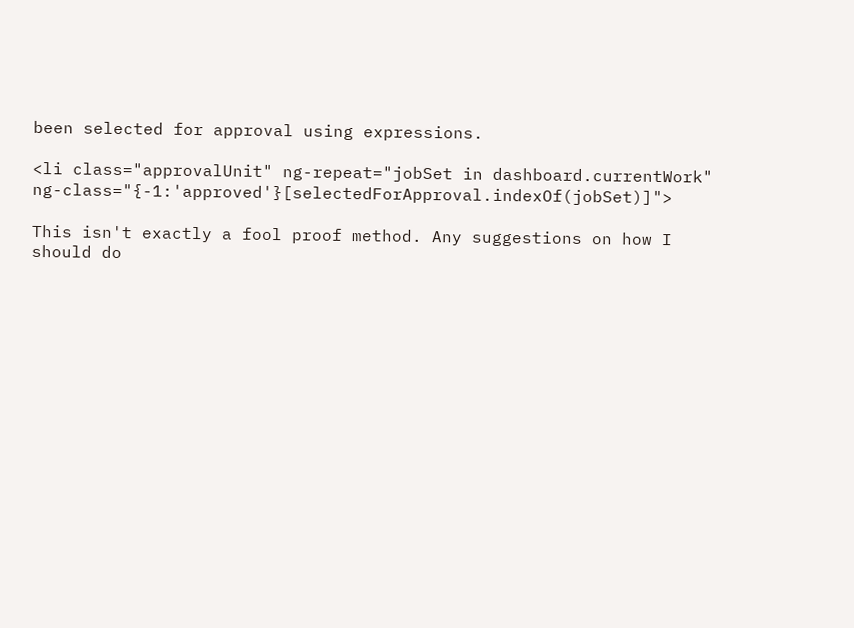been selected for approval using expressions.

<li class="approvalUnit" ng-repeat="jobSet in dashboard.currentWork" ng-class="{-1:'approved'}[selectedForApproval.indexOf(jobSet)]">

This isn't exactly a fool proof method. Any suggestions on how I should do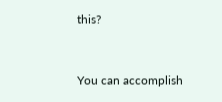this?


You can accomplish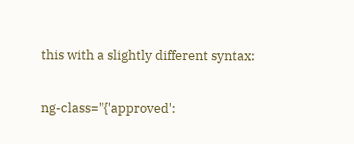this with a slightly different syntax:

ng-class="{'approved':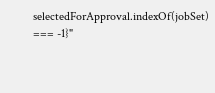selectedForApproval.indexOf(jobSet) === -1}"